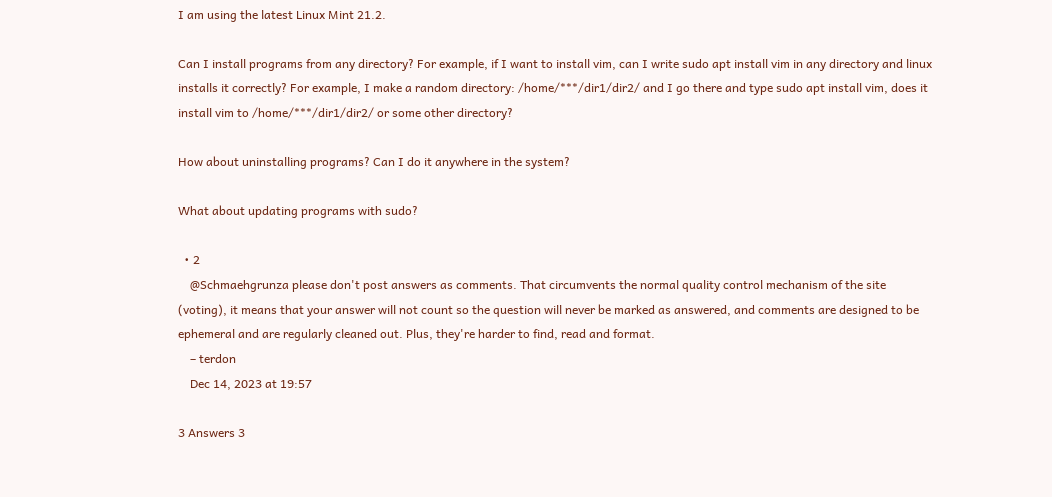I am using the latest Linux Mint 21.2.

Can I install programs from any directory? For example, if I want to install vim, can I write sudo apt install vim in any directory and linux installs it correctly? For example, I make a random directory: /home/***/dir1/dir2/ and I go there and type sudo apt install vim, does it install vim to /home/***/dir1/dir2/ or some other directory?

How about uninstalling programs? Can I do it anywhere in the system?

What about updating programs with sudo?

  • 2
    @Schmaehgrunza please don't post answers as comments. That circumvents the normal quality control mechanism of the site (voting), it means that your answer will not count so the question will never be marked as answered, and comments are designed to be ephemeral and are regularly cleaned out. Plus, they're harder to find, read and format.
    – terdon
    Dec 14, 2023 at 19:57

3 Answers 3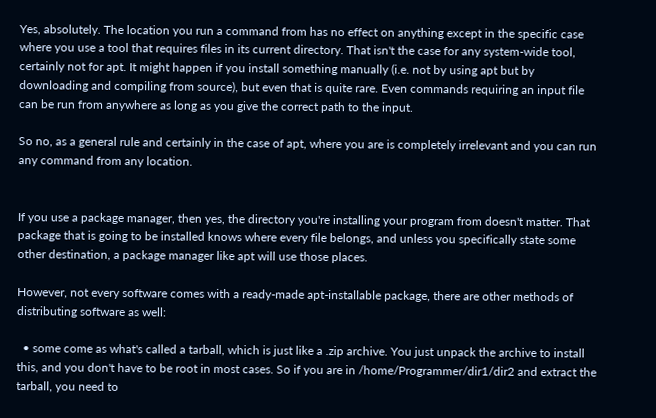Yes, absolutely. The location you run a command from has no effect on anything except in the specific case where you use a tool that requires files in its current directory. That isn't the case for any system-wide tool, certainly not for apt. It might happen if you install something manually (i.e. not by using apt but by downloading and compiling from source), but even that is quite rare. Even commands requiring an input file can be run from anywhere as long as you give the correct path to the input.

So no, as a general rule and certainly in the case of apt, where you are is completely irrelevant and you can run any command from any location.


If you use a package manager, then yes, the directory you're installing your program from doesn't matter. That package that is going to be installed knows where every file belongs, and unless you specifically state some other destination, a package manager like apt will use those places.

However, not every software comes with a ready-made apt-installable package, there are other methods of distributing software as well:

  • some come as what's called a tarball, which is just like a .zip archive. You just unpack the archive to install this, and you don't have to be root in most cases. So if you are in /home/Programmer/dir1/dir2 and extract the tarball, you need to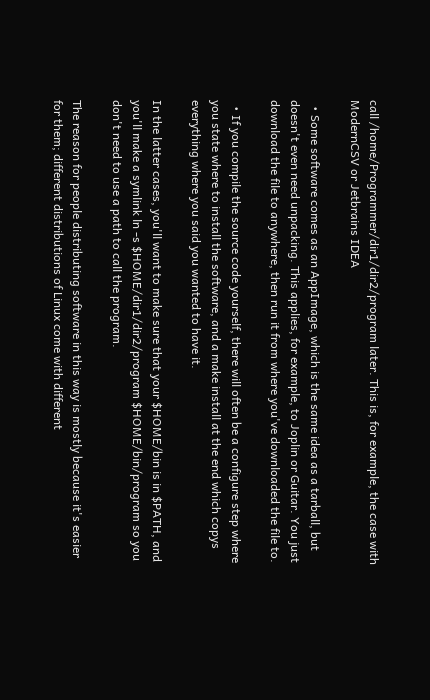call /home/Programmer/dir1/dir2/program later. This is, for example, the case with ModernCSV or Jetbrains IDEA

  • Some software comes as an AppImage, which is the same idea as a tarball, but doesn't even need unpacking. This applies, for example, to Joplin or Guitar. You just download the file to anywhere, then run it from where you've downloaded the file to.

  • If you compile the source code yourself, there will often be a configure step where you state where to install the software, and a make install at the end which copys everything where you said you wanted to have it.

In the latter cases, you'll want to make sure that your $HOME/bin is in $PATH, and you'll make a symlink ln -s $HOME/dir1/dir2/program $HOME/bin/program so you don't need to use a path to call the program.

The reason for people distributing software in this way is mostly because it's easier for them; different distributions of Linux come with different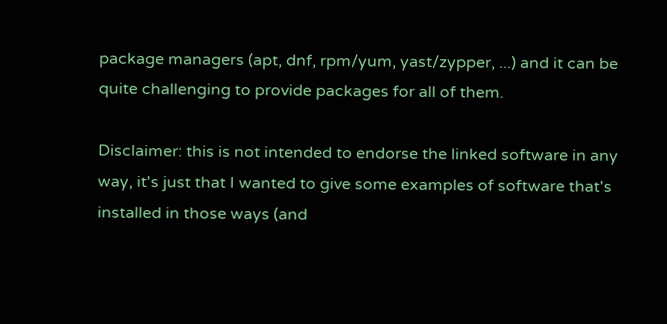package managers (apt, dnf, rpm/yum, yast/zypper, ...) and it can be quite challenging to provide packages for all of them.

Disclaimer: this is not intended to endorse the linked software in any way, it's just that I wanted to give some examples of software that's installed in those ways (and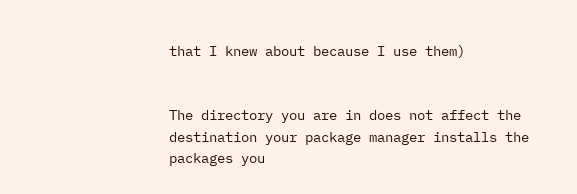that I knew about because I use them)


The directory you are in does not affect the destination your package manager installs the packages you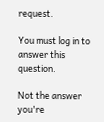request.

You must log in to answer this question.

Not the answer you're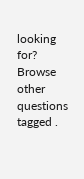looking for? Browse other questions tagged .